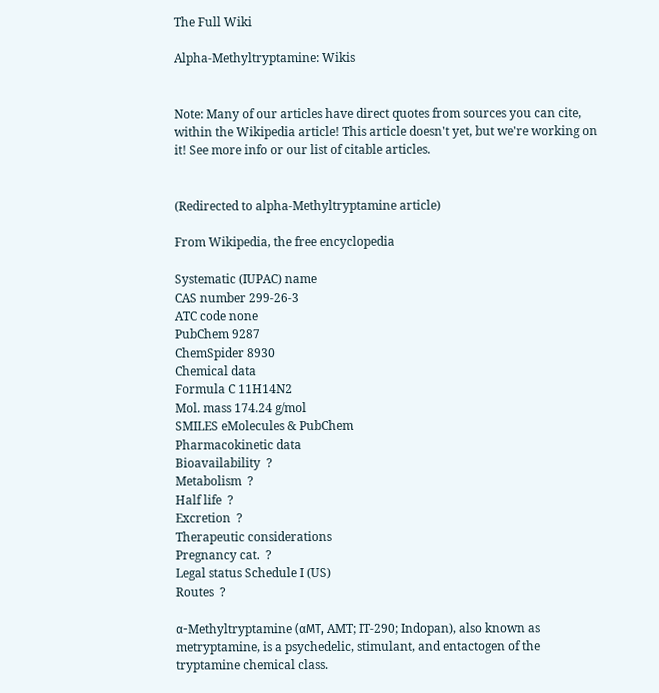The Full Wiki

Alpha-Methyltryptamine: Wikis


Note: Many of our articles have direct quotes from sources you can cite, within the Wikipedia article! This article doesn't yet, but we're working on it! See more info or our list of citable articles.


(Redirected to alpha-Methyltryptamine article)

From Wikipedia, the free encyclopedia

Systematic (IUPAC) name
CAS number 299-26-3
ATC code none
PubChem 9287
ChemSpider 8930
Chemical data
Formula C 11H14N2
Mol. mass 174.24 g/mol
SMILES eMolecules & PubChem
Pharmacokinetic data
Bioavailability  ?
Metabolism  ?
Half life  ?
Excretion  ?
Therapeutic considerations
Pregnancy cat.  ?
Legal status Schedule I (US)
Routes  ?

α-Methyltryptamine (αMT, AMT; IT-290; Indopan), also known as metryptamine, is a psychedelic, stimulant, and entactogen of the tryptamine chemical class.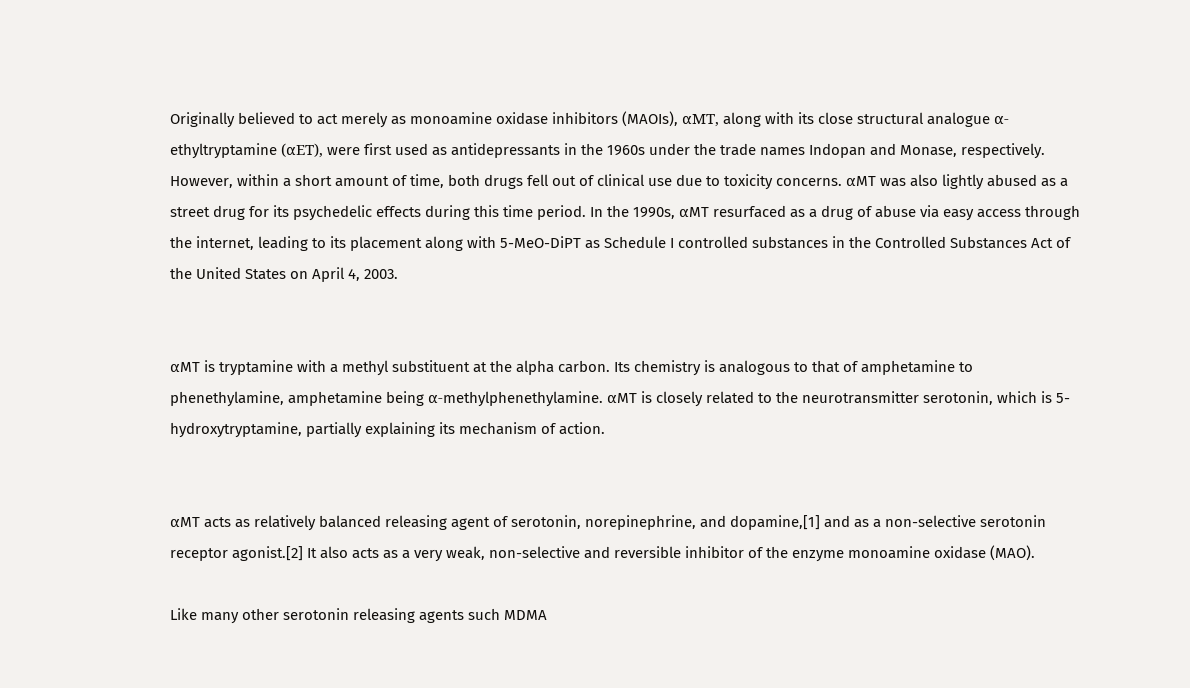Originally believed to act merely as monoamine oxidase inhibitors (MAOIs), αMT, along with its close structural analogue α-ethyltryptamine (αET), were first used as antidepressants in the 1960s under the trade names Indopan and Monase, respectively. However, within a short amount of time, both drugs fell out of clinical use due to toxicity concerns. αMT was also lightly abused as a street drug for its psychedelic effects during this time period. In the 1990s, αMT resurfaced as a drug of abuse via easy access through the internet, leading to its placement along with 5-MeO-DiPT as Schedule I controlled substances in the Controlled Substances Act of the United States on April 4, 2003.


αMT is tryptamine with a methyl substituent at the alpha carbon. Its chemistry is analogous to that of amphetamine to phenethylamine, amphetamine being α-methylphenethylamine. αMT is closely related to the neurotransmitter serotonin, which is 5-hydroxytryptamine, partially explaining its mechanism of action.


αMT acts as relatively balanced releasing agent of serotonin, norepinephrine, and dopamine,[1] and as a non-selective serotonin receptor agonist.[2] It also acts as a very weak, non-selective and reversible inhibitor of the enzyme monoamine oxidase (MAO).

Like many other serotonin releasing agents such MDMA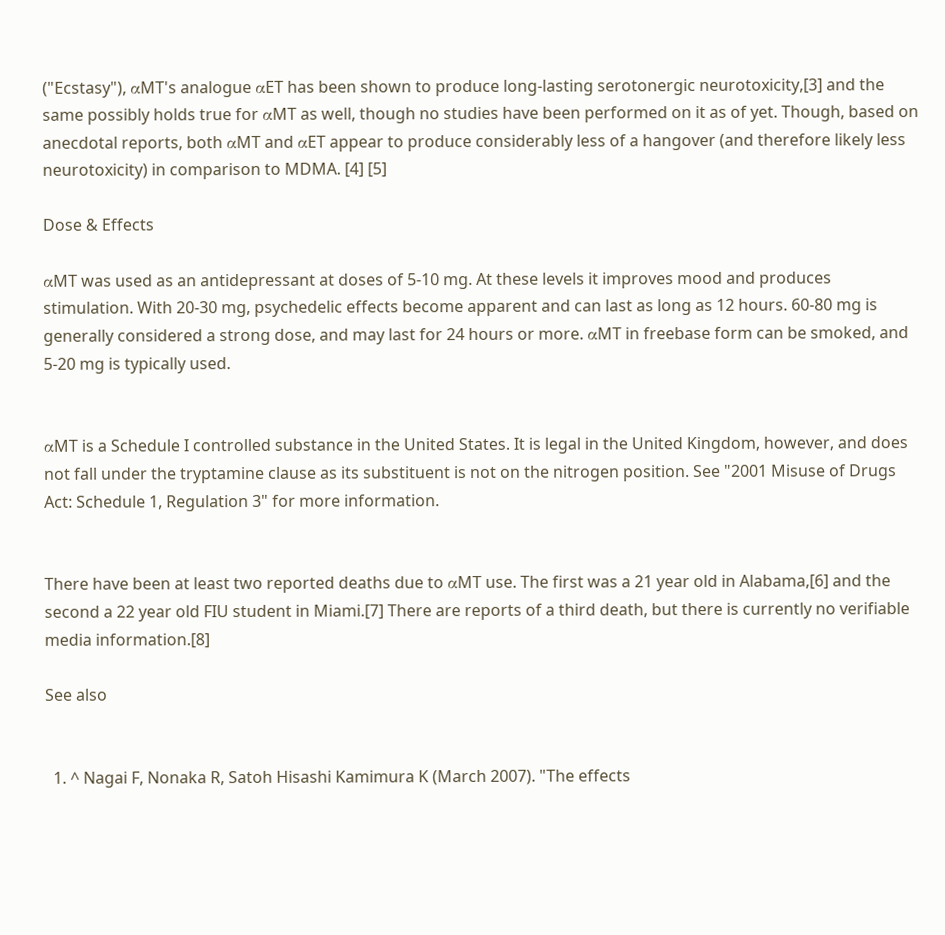("Ecstasy"), αMT's analogue αET has been shown to produce long-lasting serotonergic neurotoxicity,[3] and the same possibly holds true for αMT as well, though no studies have been performed on it as of yet. Though, based on anecdotal reports, both αMT and αET appear to produce considerably less of a hangover (and therefore likely less neurotoxicity) in comparison to MDMA. [4] [5]

Dose & Effects

αMT was used as an antidepressant at doses of 5-10 mg. At these levels it improves mood and produces stimulation. With 20-30 mg, psychedelic effects become apparent and can last as long as 12 hours. 60-80 mg is generally considered a strong dose, and may last for 24 hours or more. αMT in freebase form can be smoked, and 5-20 mg is typically used.


αMT is a Schedule I controlled substance in the United States. It is legal in the United Kingdom, however, and does not fall under the tryptamine clause as its substituent is not on the nitrogen position. See "2001 Misuse of Drugs Act: Schedule 1, Regulation 3" for more information.


There have been at least two reported deaths due to αMT use. The first was a 21 year old in Alabama,[6] and the second a 22 year old FIU student in Miami.[7] There are reports of a third death, but there is currently no verifiable media information.[8]

See also


  1. ^ Nagai F, Nonaka R, Satoh Hisashi Kamimura K (March 2007). "The effects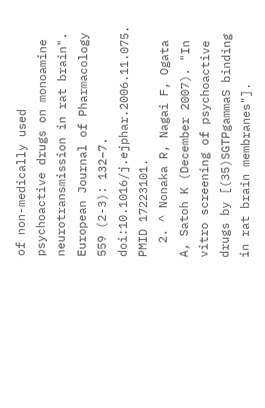of non-medically used psychoactive drugs on monoamine neurotransmission in rat brain". European Journal of Pharmacology 559 (2-3): 132–7. doi:10.1016/j.ejphar.2006.11.075. PMID 17223101.
  2. ^ Nonaka R, Nagai F, Ogata A, Satoh K (December 2007). "In vitro screening of psychoactive drugs by [(35)SGTPgammaS binding in rat brain membranes"].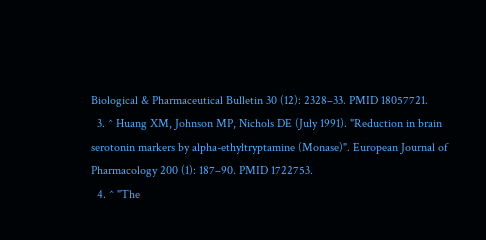Biological & Pharmaceutical Bulletin 30 (12): 2328–33. PMID 18057721.
  3. ^ Huang XM, Johnson MP, Nichols DE (July 1991). "Reduction in brain serotonin markers by alpha-ethyltryptamine (Monase)". European Journal of Pharmacology 200 (1): 187–90. PMID 1722753.
  4. ^ "The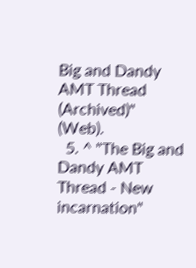Big and Dandy AMT Thread (Archived)" (Web).
  5. ^ "The Big and Dandy AMT Thread - New incarnation"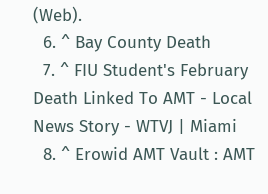(Web).
  6. ^ Bay County Death
  7. ^ FIU Student's February Death Linked To AMT - Local News Story - WTVJ | Miami
  8. ^ Erowid AMT Vault : AMT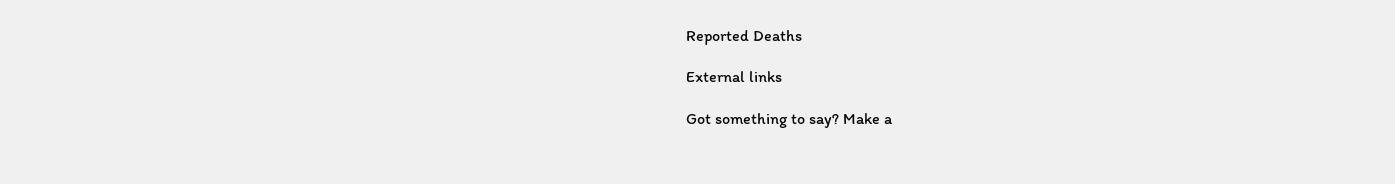Reported Deaths

External links

Got something to say? Make a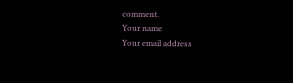comment.
Your name
Your email address